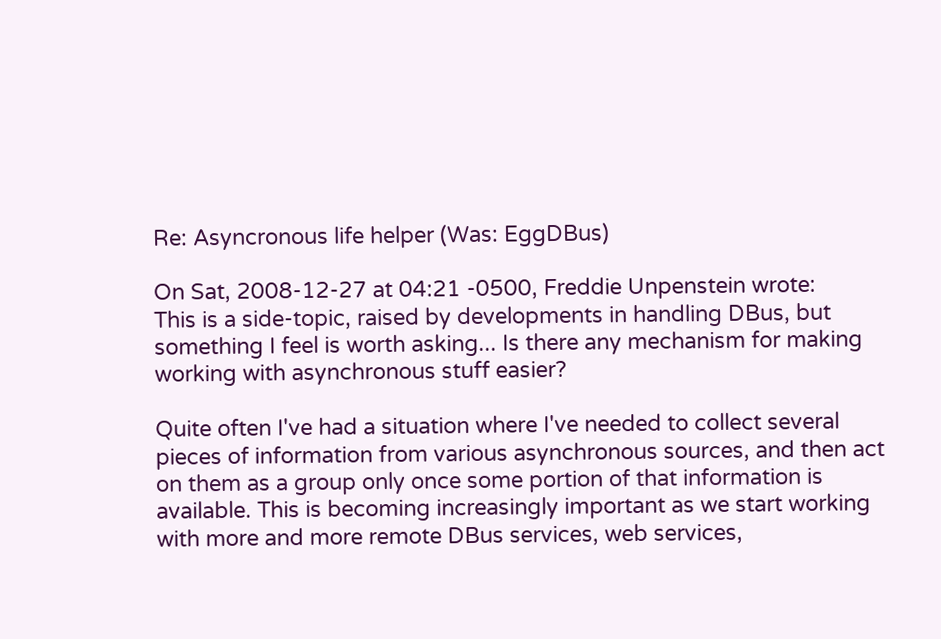Re: Asyncronous life helper (Was: EggDBus)

On Sat, 2008-12-27 at 04:21 -0500, Freddie Unpenstein wrote:
This is a side-topic, raised by developments in handling DBus, but
something I feel is worth asking... Is there any mechanism for making
working with asynchronous stuff easier?

Quite often I've had a situation where I've needed to collect several
pieces of information from various asynchronous sources, and then act
on them as a group only once some portion of that information is
available. This is becoming increasingly important as we start working
with more and more remote DBus services, web services,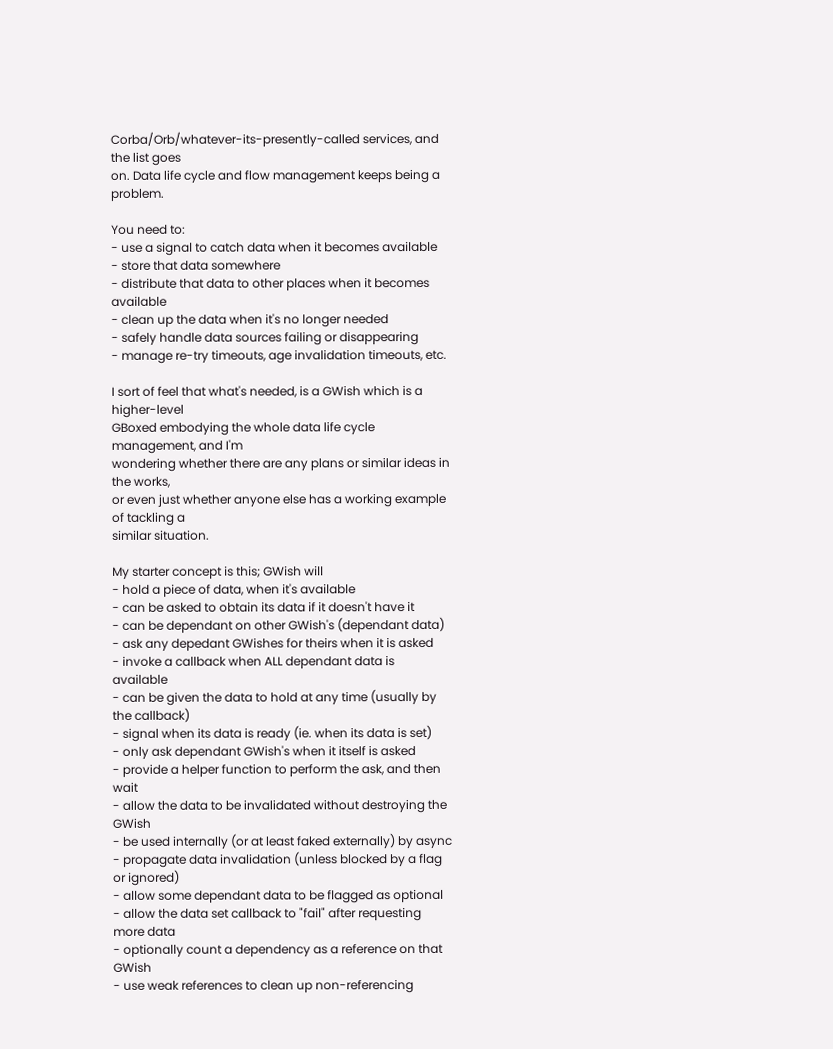Corba/Orb/whatever-its-presently-called services, and the list goes
on. Data life cycle and flow management keeps being a problem.

You need to:
- use a signal to catch data when it becomes available
- store that data somewhere
- distribute that data to other places when it becomes available
- clean up the data when it's no longer needed
- safely handle data sources failing or disappearing
- manage re-try timeouts, age invalidation timeouts, etc.

I sort of feel that what's needed, is a GWish which is a higher-level
GBoxed embodying the whole data life cycle management, and I'm
wondering whether there are any plans or similar ideas in the works,
or even just whether anyone else has a working example of tackling a
similar situation.

My starter concept is this; GWish will
- hold a piece of data, when it's available
- can be asked to obtain its data if it doesn't have it
- can be dependant on other GWish's (dependant data)
- ask any depedant GWishes for theirs when it is asked
- invoke a callback when ALL dependant data is available
- can be given the data to hold at any time (usually by the callback)
- signal when its data is ready (ie. when its data is set)
- only ask dependant GWish's when it itself is asked
- provide a helper function to perform the ask, and then wait
- allow the data to be invalidated without destroying the GWish
- be used internally (or at least faked externally) by async
- propagate data invalidation (unless blocked by a flag or ignored)
- allow some dependant data to be flagged as optional
- allow the data set callback to "fail" after requesting more data
- optionally count a dependency as a reference on that GWish
- use weak references to clean up non-referencing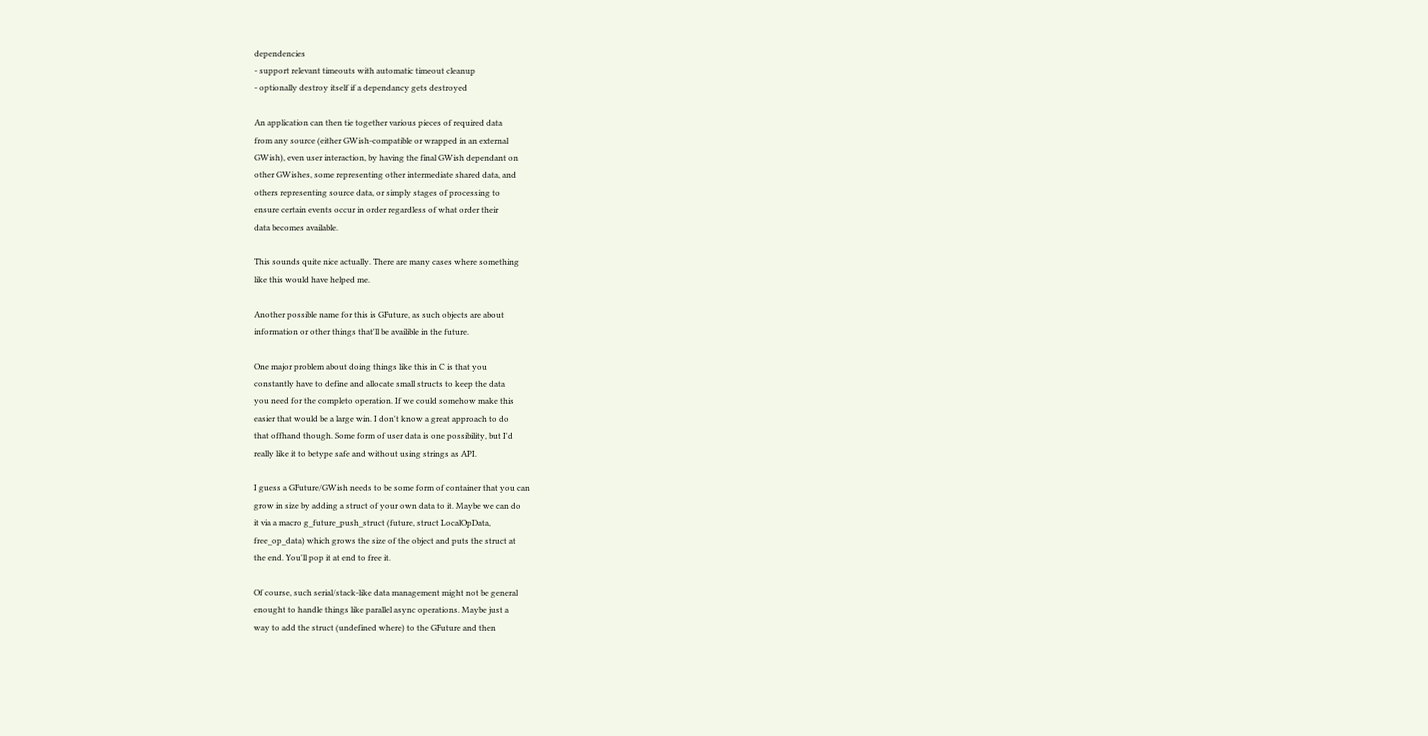dependencies
- support relevant timeouts with automatic timeout cleanup
- optionally destroy itself if a dependancy gets destroyed

An application can then tie together various pieces of required data
from any source (either GWish-compatible or wrapped in an external
GWish), even user interaction, by having the final GWish dependant on
other GWishes, some representing other intermediate shared data, and
others representing source data, or simply stages of processing to
ensure certain events occur in order regardless of what order their
data becomes available.

This sounds quite nice actually. There are many cases where something
like this would have helped me.

Another possible name for this is GFuture, as such objects are about
information or other things that'll be availible in the future.

One major problem about doing things like this in C is that you
constantly have to define and allocate small structs to keep the data
you need for the completo operation. If we could somehow make this
easier that would be a large win. I don't know a great approach to do
that offhand though. Some form of user data is one possibility, but I'd
really like it to betype safe and without using strings as API.

I guess a GFuture/GWish needs to be some form of container that you can
grow in size by adding a struct of your own data to it. Maybe we can do
it via a macro g_future_push_struct (future, struct LocalOpData,
free_op_data) which grows the size of the object and puts the struct at
the end. You'll pop it at end to free it.

Of course, such serial/stack-like data management might not be general
enought to handle things like parallel async operations. Maybe just a
way to add the struct (undefined where) to the GFuture and then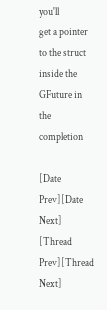you'll
get a pointer to the struct inside the GFuture in the completion

[Date Prev][Date Next]   [Thread Prev][Thread Next]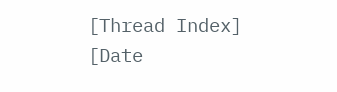[Thread Index] [Date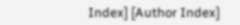Index] [Author Index]